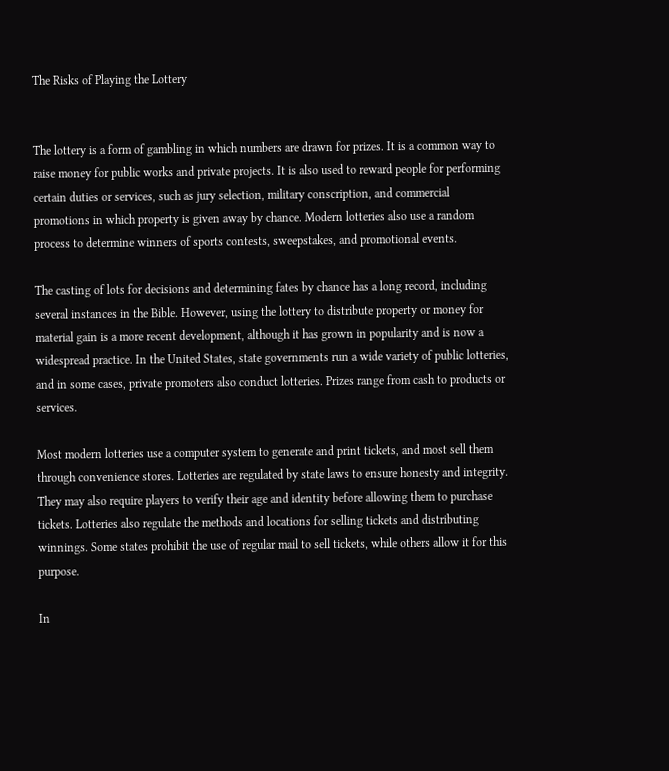The Risks of Playing the Lottery


The lottery is a form of gambling in which numbers are drawn for prizes. It is a common way to raise money for public works and private projects. It is also used to reward people for performing certain duties or services, such as jury selection, military conscription, and commercial promotions in which property is given away by chance. Modern lotteries also use a random process to determine winners of sports contests, sweepstakes, and promotional events.

The casting of lots for decisions and determining fates by chance has a long record, including several instances in the Bible. However, using the lottery to distribute property or money for material gain is a more recent development, although it has grown in popularity and is now a widespread practice. In the United States, state governments run a wide variety of public lotteries, and in some cases, private promoters also conduct lotteries. Prizes range from cash to products or services.

Most modern lotteries use a computer system to generate and print tickets, and most sell them through convenience stores. Lotteries are regulated by state laws to ensure honesty and integrity. They may also require players to verify their age and identity before allowing them to purchase tickets. Lotteries also regulate the methods and locations for selling tickets and distributing winnings. Some states prohibit the use of regular mail to sell tickets, while others allow it for this purpose.

In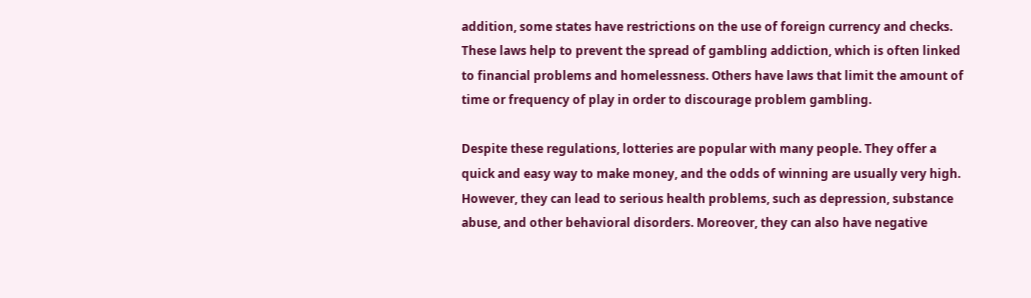addition, some states have restrictions on the use of foreign currency and checks. These laws help to prevent the spread of gambling addiction, which is often linked to financial problems and homelessness. Others have laws that limit the amount of time or frequency of play in order to discourage problem gambling.

Despite these regulations, lotteries are popular with many people. They offer a quick and easy way to make money, and the odds of winning are usually very high. However, they can lead to serious health problems, such as depression, substance abuse, and other behavioral disorders. Moreover, they can also have negative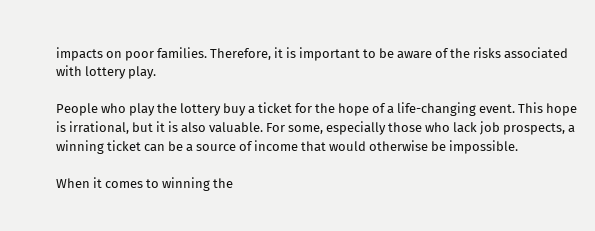impacts on poor families. Therefore, it is important to be aware of the risks associated with lottery play.

People who play the lottery buy a ticket for the hope of a life-changing event. This hope is irrational, but it is also valuable. For some, especially those who lack job prospects, a winning ticket can be a source of income that would otherwise be impossible.

When it comes to winning the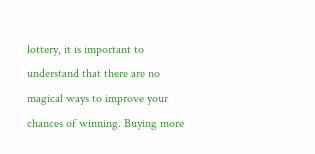lottery, it is important to understand that there are no magical ways to improve your chances of winning. Buying more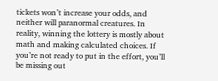tickets won’t increase your odds, and neither will paranormal creatures. In reality, winning the lottery is mostly about math and making calculated choices. If you’re not ready to put in the effort, you’ll be missing out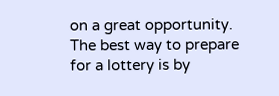on a great opportunity. The best way to prepare for a lottery is by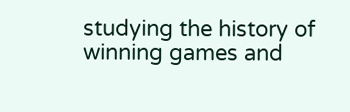studying the history of winning games and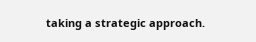taking a strategic approach.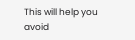This will help you avoid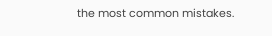the most common mistakes.